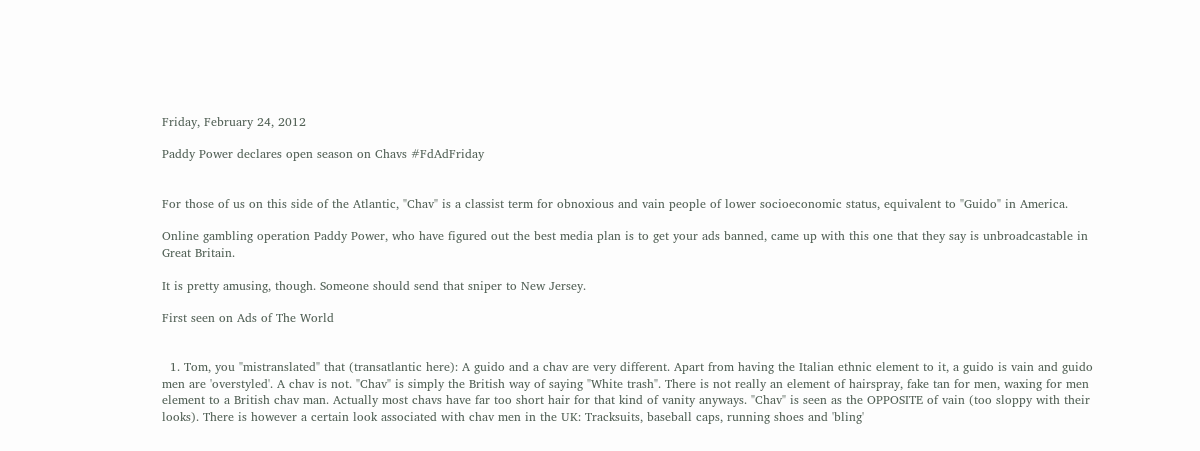Friday, February 24, 2012

Paddy Power declares open season on Chavs #FdAdFriday


For those of us on this side of the Atlantic, "Chav" is a classist term for obnoxious and vain people of lower socioeconomic status, equivalent to "Guido" in America.

Online gambling operation Paddy Power, who have figured out the best media plan is to get your ads banned, came up with this one that they say is unbroadcastable in Great Britain.

It is pretty amusing, though. Someone should send that sniper to New Jersey.

First seen on Ads of The World


  1. Tom, you "mistranslated" that (transatlantic here): A guido and a chav are very different. Apart from having the Italian ethnic element to it, a guido is vain and guido men are 'overstyled'. A chav is not. "Chav" is simply the British way of saying "White trash". There is not really an element of hairspray, fake tan for men, waxing for men element to a British chav man. Actually most chavs have far too short hair for that kind of vanity anyways. "Chav" is seen as the OPPOSITE of vain (too sloppy with their looks). There is however a certain look associated with chav men in the UK: Tracksuits, baseball caps, running shoes and 'bling'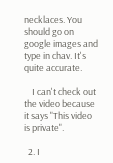necklaces. You should go on google images and type in chav. It's quite accurate.

    I can't check out the video because it says "This video is private".

  2. I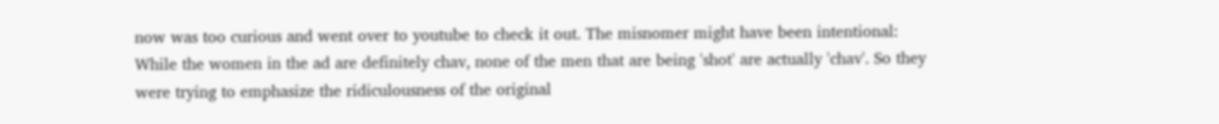now was too curious and went over to youtube to check it out. The misnomer might have been intentional: While the women in the ad are definitely chav, none of the men that are being 'shot' are actually 'chav'. So they were trying to emphasize the ridiculousness of the original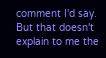comment I'd say. But that doesn't explain to me the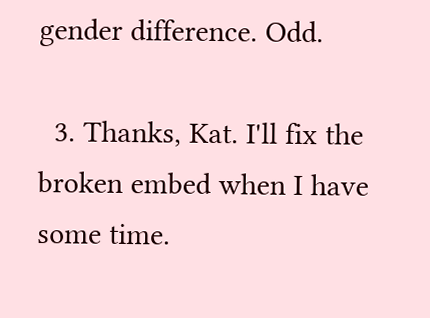gender difference. Odd.

  3. Thanks, Kat. I'll fix the broken embed when I have some time.